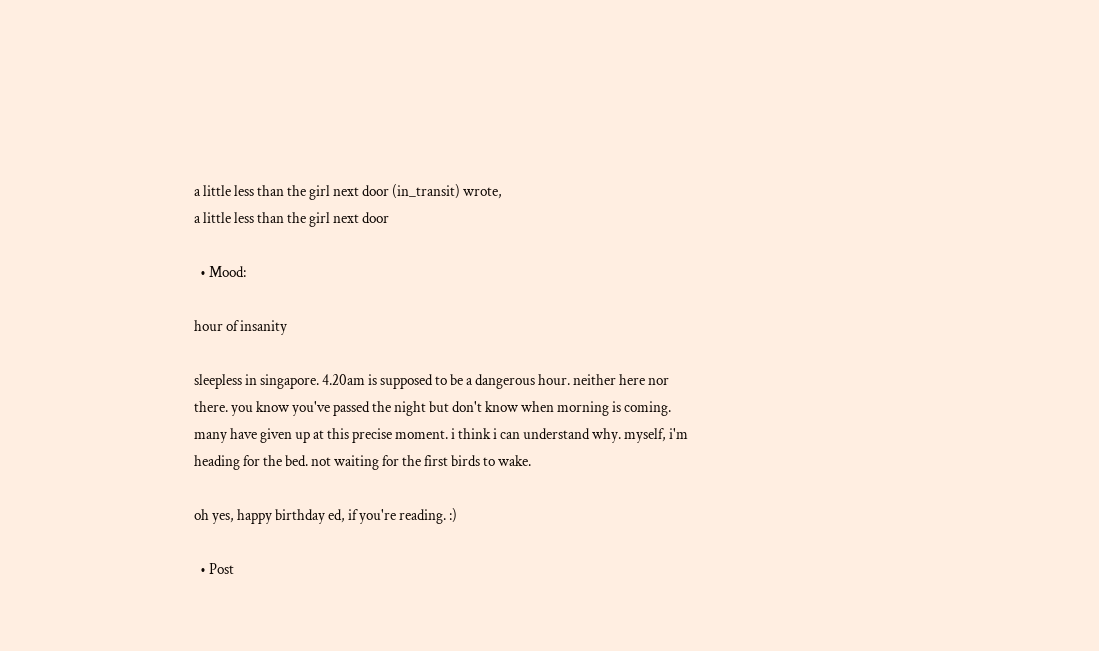a little less than the girl next door (in_transit) wrote,
a little less than the girl next door

  • Mood:

hour of insanity

sleepless in singapore. 4.20am is supposed to be a dangerous hour. neither here nor there. you know you've passed the night but don't know when morning is coming. many have given up at this precise moment. i think i can understand why. myself, i'm heading for the bed. not waiting for the first birds to wake.

oh yes, happy birthday ed, if you're reading. :)

  • Post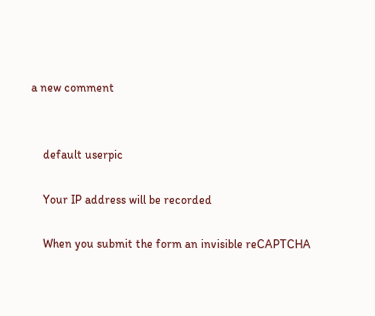a new comment


    default userpic

    Your IP address will be recorded

    When you submit the form an invisible reCAPTCHA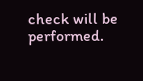check will be performed.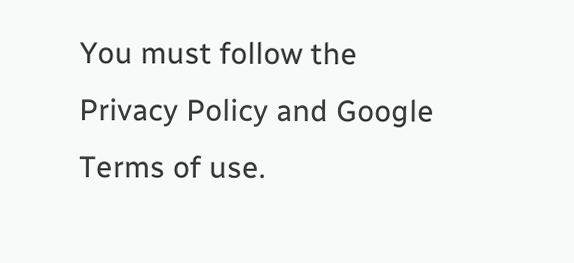You must follow the Privacy Policy and Google Terms of use.